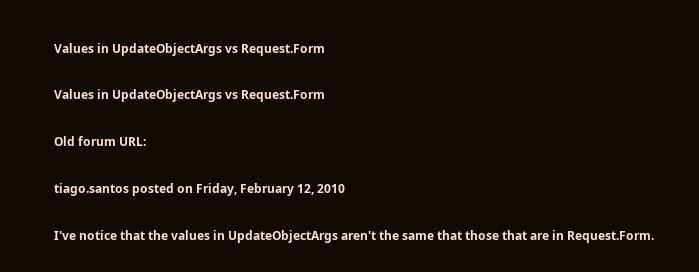Values in UpdateObjectArgs vs Request.Form

Values in UpdateObjectArgs vs Request.Form

Old forum URL:

tiago.santos posted on Friday, February 12, 2010

I've notice that the values in UpdateObjectArgs aren't the same that those that are in Request.Form.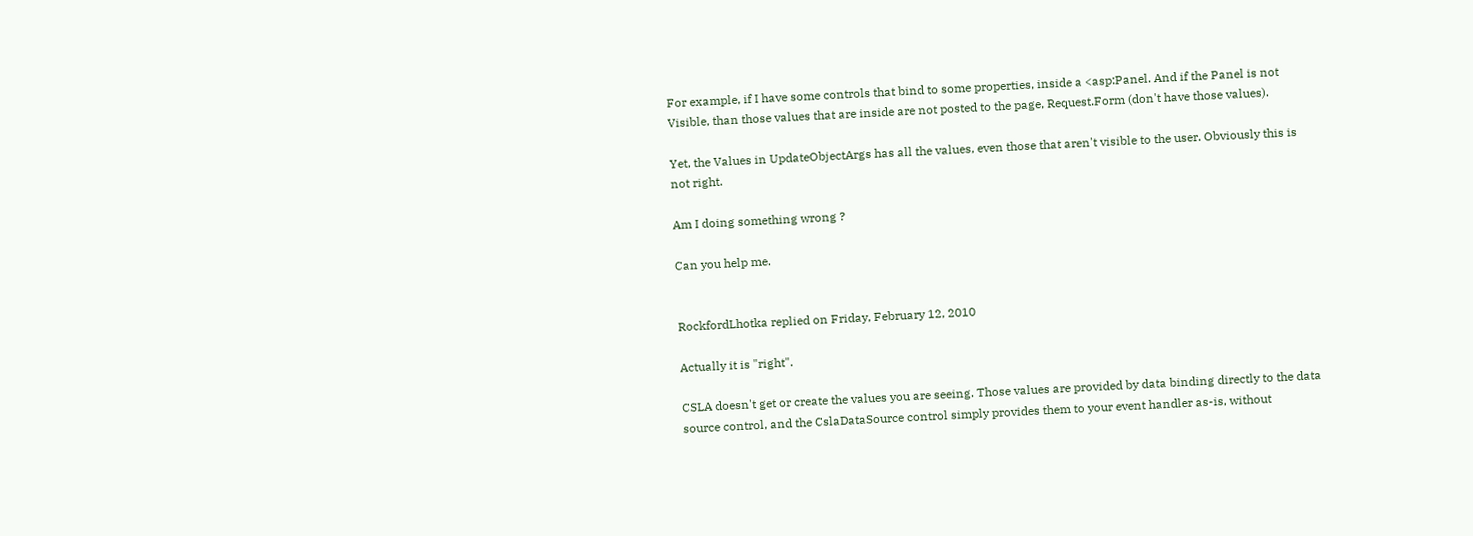For example, if I have some controls that bind to some properties, inside a <asp:Panel. And if the Panel is not Visible, than those values that are inside are not posted to the page, Request.Form (don't have those values).

Yet, the Values in UpdateObjectArgs has all the values, even those that aren't visible to the user. Obviously this is not right.

Am I doing something wrong ?

Can you help me.


RockfordLhotka replied on Friday, February 12, 2010

Actually it is "right".

CSLA doesn't get or create the values you are seeing. Those values are provided by data binding directly to the data source control, and the CslaDataSource control simply provides them to your event handler as-is, without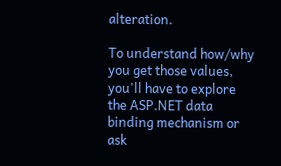alteration.

To understand how/why you get those values, you'll have to explore the ASP.NET data binding mechanism or ask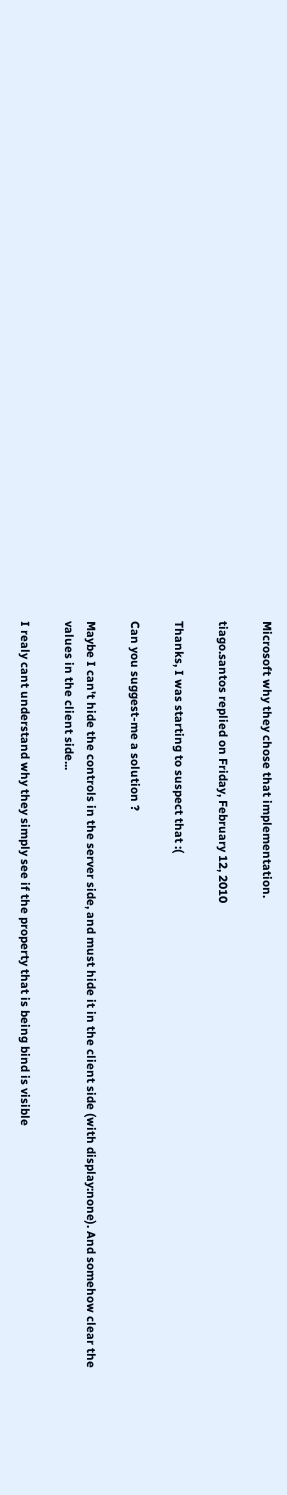Microsoft why they chose that implementation.

tiago.santos replied on Friday, February 12, 2010

Thanks, I was starting to suspect that :(

Can you suggest-me a solution ?

Maybe I can't hide the controls in the server side, and must hide it in the client side (with display:none). And somehow clear the values in the client side...

I realy cant understand why they simply see if the property that is being bind is visible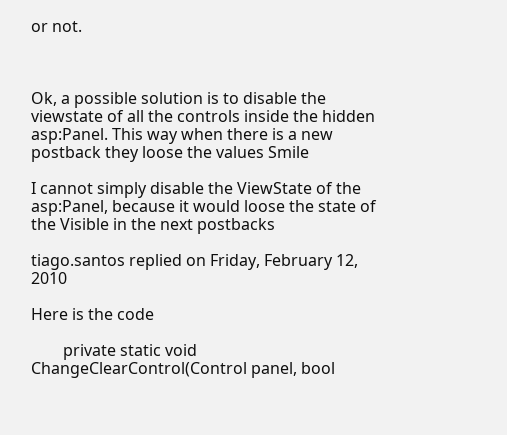or not.



Ok, a possible solution is to disable the viewstate of all the controls inside the hidden asp:Panel. This way when there is a new postback they loose the values Smile

I cannot simply disable the ViewState of the asp:Panel, because it would loose the state of the Visible in the next postbacks

tiago.santos replied on Friday, February 12, 2010

Here is the code

        private static void ChangeClearControl(Control panel, bool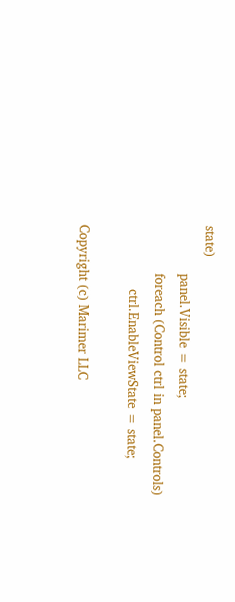state)
            panel.Visible = state;
            foreach (Control ctrl in panel.Controls)
                ctrl.EnableViewState = state;

Copyright (c) Marimer LLC